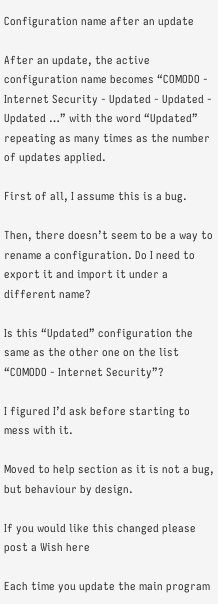Configuration name after an update

After an update, the active configuration name becomes “COMODO - Internet Security - Updated - Updated - Updated …” with the word “Updated” repeating as many times as the number of updates applied.

First of all, I assume this is a bug.

Then, there doesn’t seem to be a way to rename a configuration. Do I need to export it and import it under a different name?

Is this “Updated” configuration the same as the other one on the list “COMODO - Internet Security”?

I figured I’d ask before starting to mess with it.

Moved to help section as it is not a bug, but behaviour by design.

If you would like this changed please post a Wish here

Each time you update the main program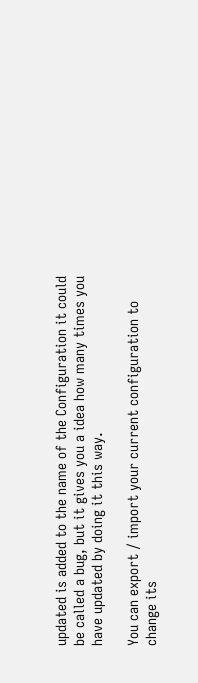updated is added to the name of the Configuration it could be called a bug, but it gives you a idea how many times you have updated by doing it this way.

You can export / import your current configuration to change its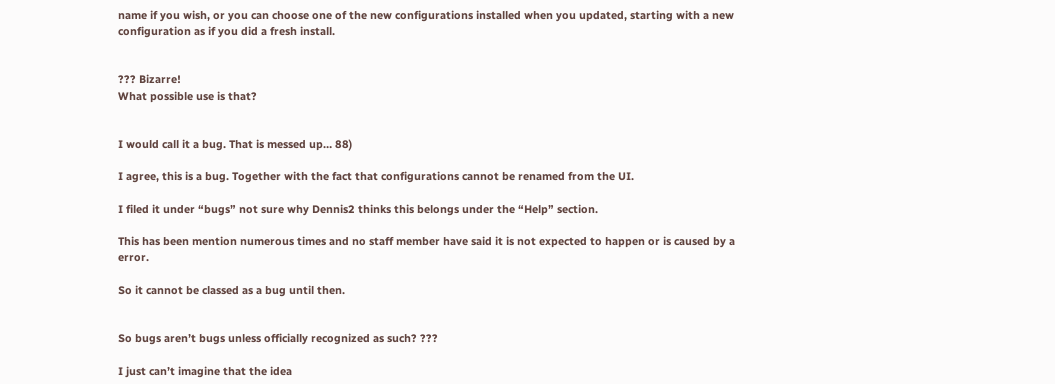name if you wish, or you can choose one of the new configurations installed when you updated, starting with a new configuration as if you did a fresh install.


??? Bizarre!
What possible use is that?


I would call it a bug. That is messed up… 88)

I agree, this is a bug. Together with the fact that configurations cannot be renamed from the UI.

I filed it under “bugs” not sure why Dennis2 thinks this belongs under the “Help” section.

This has been mention numerous times and no staff member have said it is not expected to happen or is caused by a error.

So it cannot be classed as a bug until then.


So bugs aren’t bugs unless officially recognized as such? ???

I just can’t imagine that the idea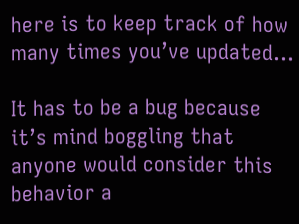here is to keep track of how many times you’ve updated…

It has to be a bug because it’s mind boggling that anyone would consider this behavior a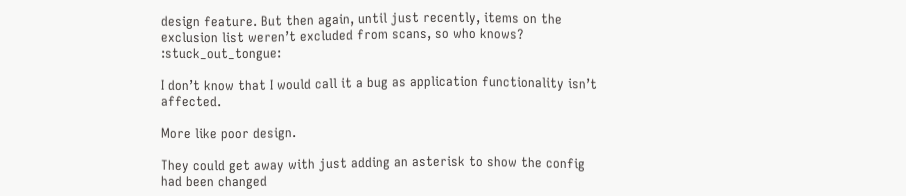design feature. But then again, until just recently, items on the exclusion list weren’t excluded from scans, so who knows? :stuck_out_tongue:

I don’t know that I would call it a bug as application functionality isn’t affected.

More like poor design.

They could get away with just adding an asterisk to show the config had been changed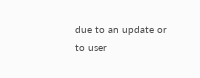due to an update or to user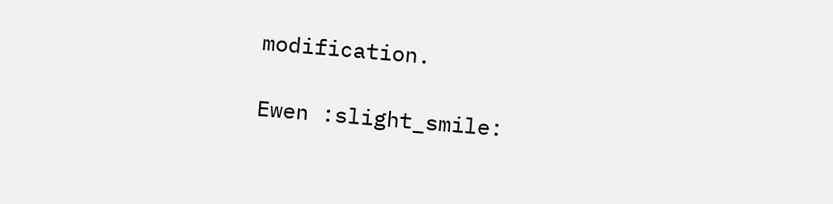modification.

Ewen :slight_smile: